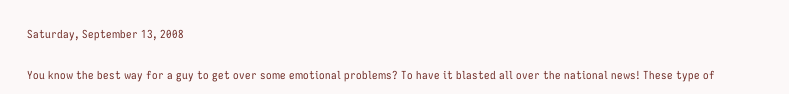Saturday, September 13, 2008

You know the best way for a guy to get over some emotional problems? To have it blasted all over the national news! These type of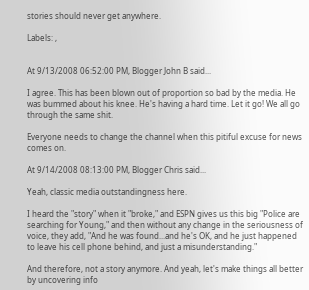stories should never get anywhere.

Labels: ,


At 9/13/2008 06:52:00 PM, Blogger John B said...

I agree. This has been blown out of proportion so bad by the media. He was bummed about his knee. He's having a hard time. Let it go! We all go through the same shit.

Everyone needs to change the channel when this pitiful excuse for news comes on.

At 9/14/2008 08:13:00 PM, Blogger Chris said...

Yeah, classic media outstandingness here.

I heard the "story" when it "broke," and ESPN gives us this big "Police are searching for Young," and then without any change in the seriousness of voice, they add, "And he was found...and he's OK, and he just happened to leave his cell phone behind, and just a misunderstanding."

And therefore, not a story anymore. And yeah, let's make things all better by uncovering info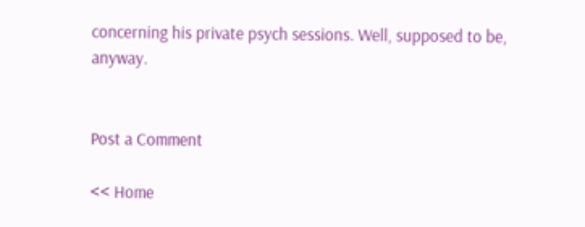concerning his private psych sessions. Well, supposed to be, anyway.


Post a Comment

<< Home